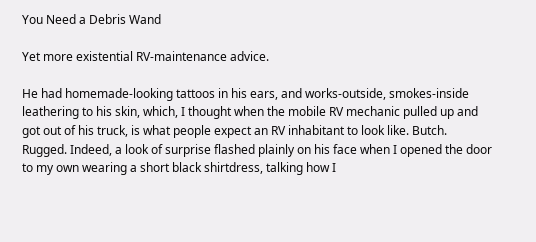You Need a Debris Wand

Yet more existential RV-maintenance advice.

He had homemade-looking tattoos in his ears, and works-outside, smokes-inside leathering to his skin, which, I thought when the mobile RV mechanic pulled up and got out of his truck, is what people expect an RV inhabitant to look like. Butch. Rugged. Indeed, a look of surprise flashed plainly on his face when I opened the door to my own wearing a short black shirtdress, talking how I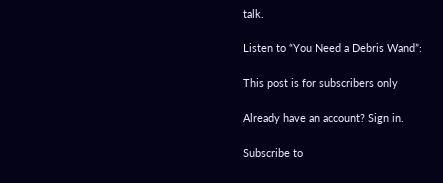talk.

Listen to “You Need a Debris Wand”:

This post is for subscribers only

Already have an account? Sign in.

Subscribe to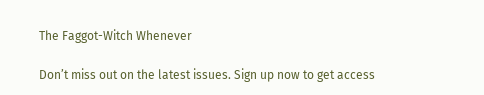The Faggot-Witch Whenever

Don’t miss out on the latest issues. Sign up now to get access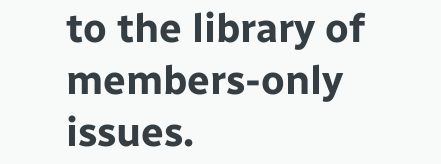to the library of members-only issues.